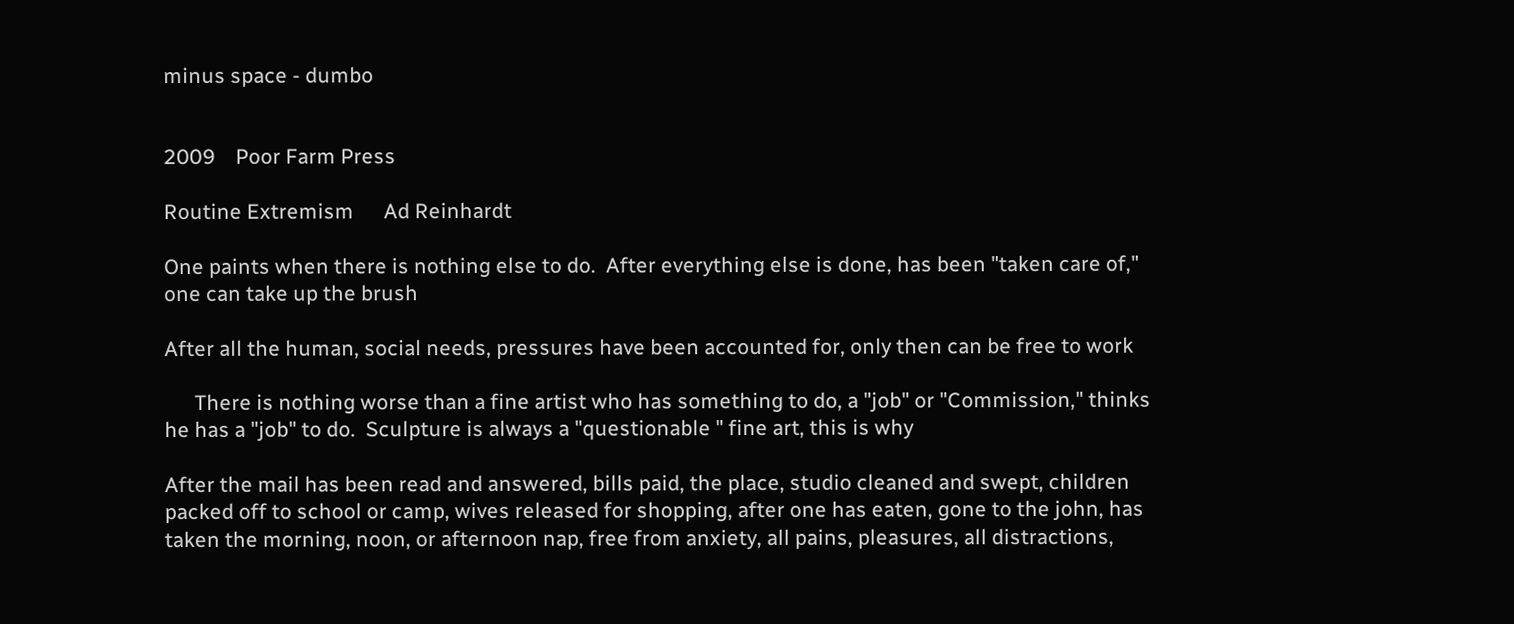minus space - dumbo


2009    Poor Farm Press

Routine Extremism      Ad Reinhardt

One paints when there is nothing else to do.  After everything else is done, has been "taken care of," one can take up the brush

After all the human, social needs, pressures have been accounted for, only then can be free to work

      There is nothing worse than a fine artist who has something to do, a "job" or "Commission," thinks he has a "job" to do.  Sculpture is always a "questionable " fine art, this is why

After the mail has been read and answered, bills paid, the place, studio cleaned and swept, children packed off to school or camp, wives released for shopping, after one has eaten, gone to the john, has taken the morning, noon, or afternoon nap, free from anxiety, all pains, pleasures, all distractions,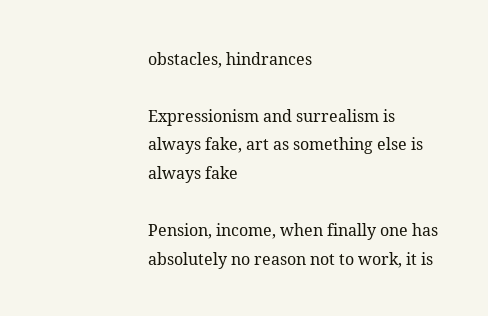obstacles, hindrances

Expressionism and surrealism is always fake, art as something else is always fake

Pension, income, when finally one has absolutely no reason not to work, it is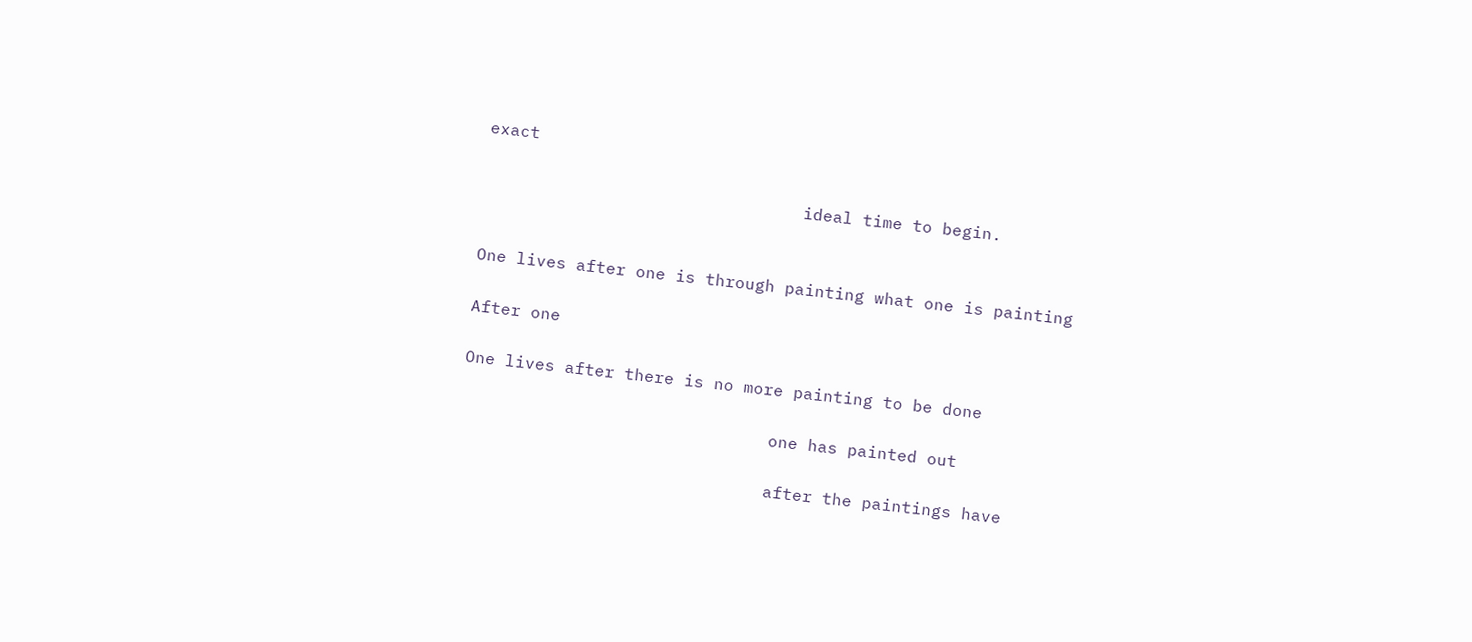exact

                                ideal time to begin.


One lives after one is through painting what one is painting

After one

One lives after there is no more painting to be done

                               one has painted out

                               after the paintings have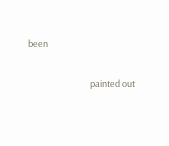been

                               painted out